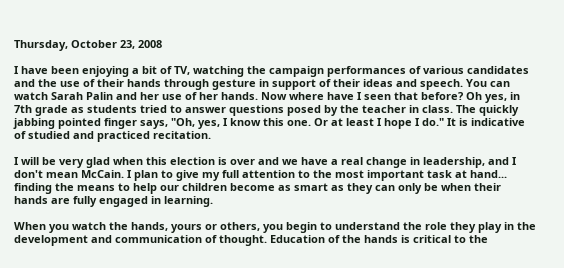Thursday, October 23, 2008

I have been enjoying a bit of TV, watching the campaign performances of various candidates and the use of their hands through gesture in support of their ideas and speech. You can watch Sarah Palin and her use of her hands. Now where have I seen that before? Oh yes, in 7th grade as students tried to answer questions posed by the teacher in class. The quickly jabbing pointed finger says, "Oh, yes, I know this one. Or at least I hope I do." It is indicative of studied and practiced recitation.

I will be very glad when this election is over and we have a real change in leadership, and I don't mean McCain. I plan to give my full attention to the most important task at hand... finding the means to help our children become as smart as they can only be when their hands are fully engaged in learning.

When you watch the hands, yours or others, you begin to understand the role they play in the development and communication of thought. Education of the hands is critical to the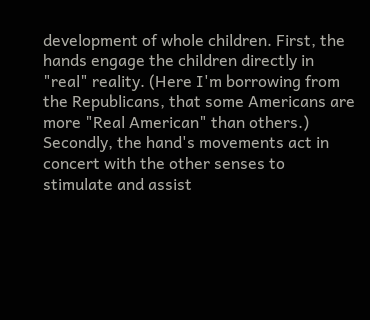development of whole children. First, the hands engage the children directly in "real" reality. (Here I'm borrowing from the Republicans, that some Americans are more "Real American" than others.) Secondly, the hand's movements act in concert with the other senses to stimulate and assist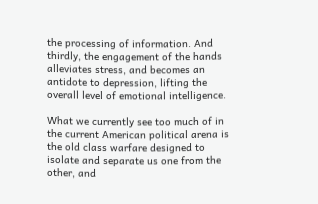the processing of information. And thirdly, the engagement of the hands alleviates stress, and becomes an antidote to depression, lifting the overall level of emotional intelligence.

What we currently see too much of in the current American political arena is the old class warfare designed to isolate and separate us one from the other, and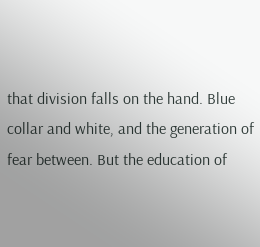that division falls on the hand. Blue collar and white, and the generation of fear between. But the education of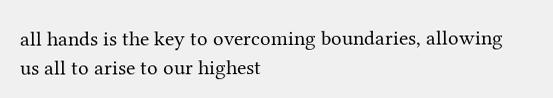all hands is the key to overcoming boundaries, allowing us all to arise to our highest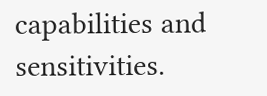capabilities and sensitivities.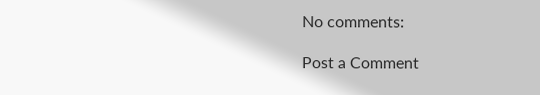No comments:

Post a Comment